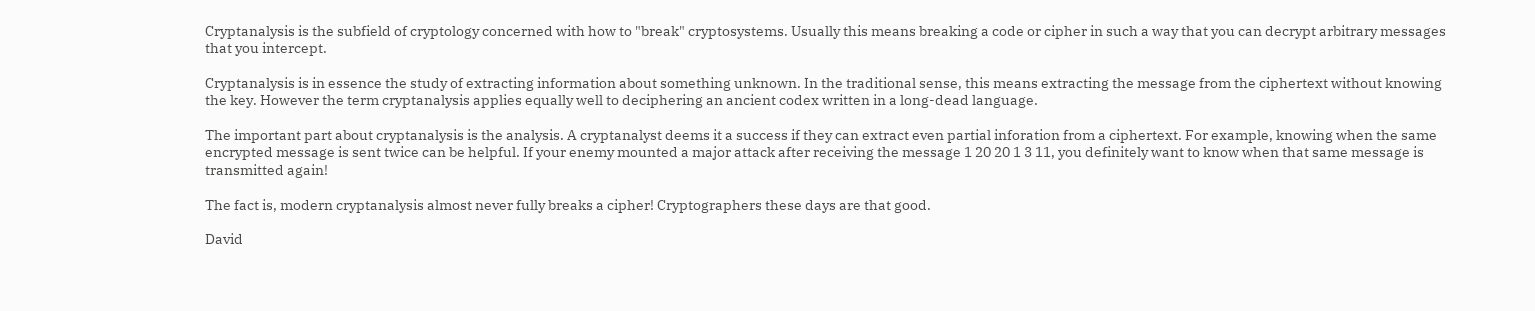Cryptanalysis is the subfield of cryptology concerned with how to "break" cryptosystems. Usually this means breaking a code or cipher in such a way that you can decrypt arbitrary messages that you intercept.

Cryptanalysis is in essence the study of extracting information about something unknown. In the traditional sense, this means extracting the message from the ciphertext without knowing the key. However the term cryptanalysis applies equally well to deciphering an ancient codex written in a long-dead language.

The important part about cryptanalysis is the analysis. A cryptanalyst deems it a success if they can extract even partial inforation from a ciphertext. For example, knowing when the same encrypted message is sent twice can be helpful. If your enemy mounted a major attack after receiving the message 1 20 20 1 3 11, you definitely want to know when that same message is transmitted again!

The fact is, modern cryptanalysis almost never fully breaks a cipher! Cryptographers these days are that good.

David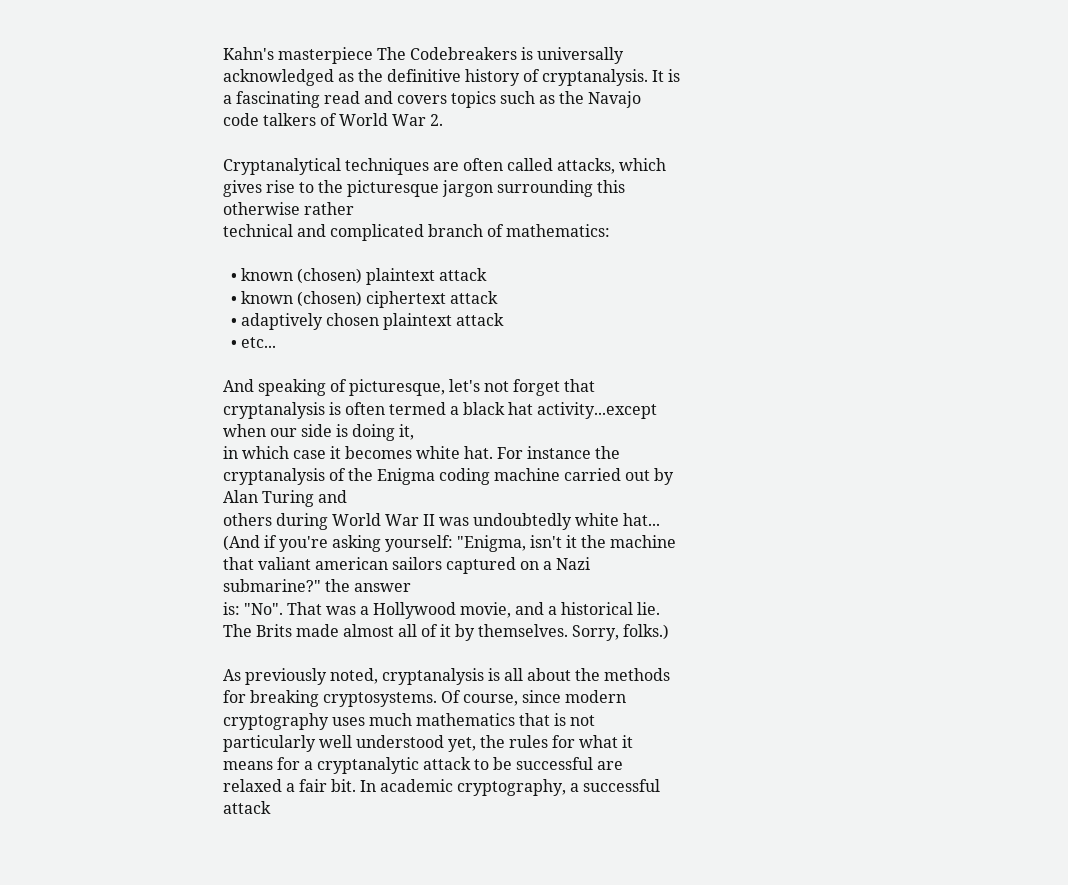Kahn's masterpiece The Codebreakers is universally acknowledged as the definitive history of cryptanalysis. It is a fascinating read and covers topics such as the Navajo code talkers of World War 2.

Cryptanalytical techniques are often called attacks, which gives rise to the picturesque jargon surrounding this otherwise rather
technical and complicated branch of mathematics:

  • known (chosen) plaintext attack
  • known (chosen) ciphertext attack
  • adaptively chosen plaintext attack
  • etc...

And speaking of picturesque, let's not forget that cryptanalysis is often termed a black hat activity...except when our side is doing it,
in which case it becomes white hat. For instance the cryptanalysis of the Enigma coding machine carried out by Alan Turing and
others during World War II was undoubtedly white hat...
(And if you're asking yourself: "Enigma, isn't it the machine that valiant american sailors captured on a Nazi submarine?" the answer
is: "No". That was a Hollywood movie, and a historical lie. The Brits made almost all of it by themselves. Sorry, folks.)

As previously noted, cryptanalysis is all about the methods for breaking cryptosystems. Of course, since modern cryptography uses much mathematics that is not particularly well understood yet, the rules for what it means for a cryptanalytic attack to be successful are relaxed a fair bit. In academic cryptography, a successful attack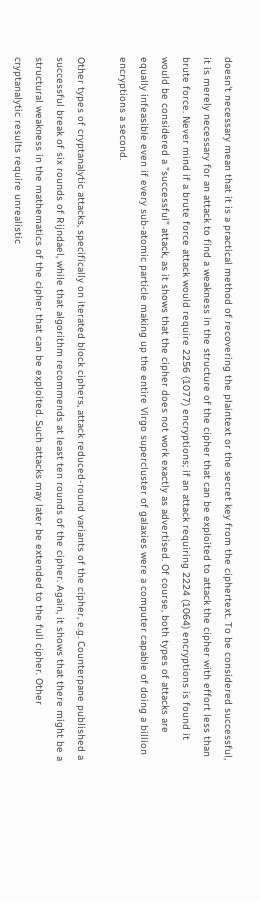doesn't necessary mean that it is a practical method of recovering the plaintext or the secret key from the ciphertext. To be considered successful, it is merely necessary for an attack to find a weakness in the structure of the cipher that can be exploited to attack the cipher with effort less than brute force. Never mind if a brute force attack would require 2256 (1077) encryptions; if an attack requiring 2224 (1064) encryptions is found it would be considered a "successful" attack, as it shows that the cipher does not work exactly as advertised. Of course, both types of attacks are equally infeasible even if every sub-atomic particle making up the entire Virgo supercluster of galaxies were a computer capable of doing a billion encryptions a second.

Other types of cryptanalytic attacks, specifically on iterated block ciphers, attack reduced-round variants of the cipher, e.g. Counterpane published a successful break of six rounds of Rijndael, while that algorithm recommends at least ten rounds of the cipher. Again, it shows that there might be a structural weakness in the mathematics of the cipher that can be exploited. Such attacks may later be extended to the full cipher. Other cryptanalytic results require unrealistic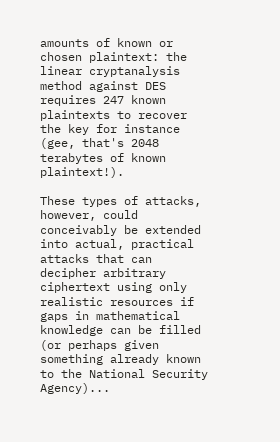amounts of known or chosen plaintext: the linear cryptanalysis method against DES requires 247 known plaintexts to recover the key for instance (gee, that's 2048 terabytes of known plaintext!).

These types of attacks, however, could conceivably be extended into actual, practical attacks that can decipher arbitrary ciphertext using only realistic resources if gaps in mathematical knowledge can be filled (or perhaps given something already known to the National Security Agency)...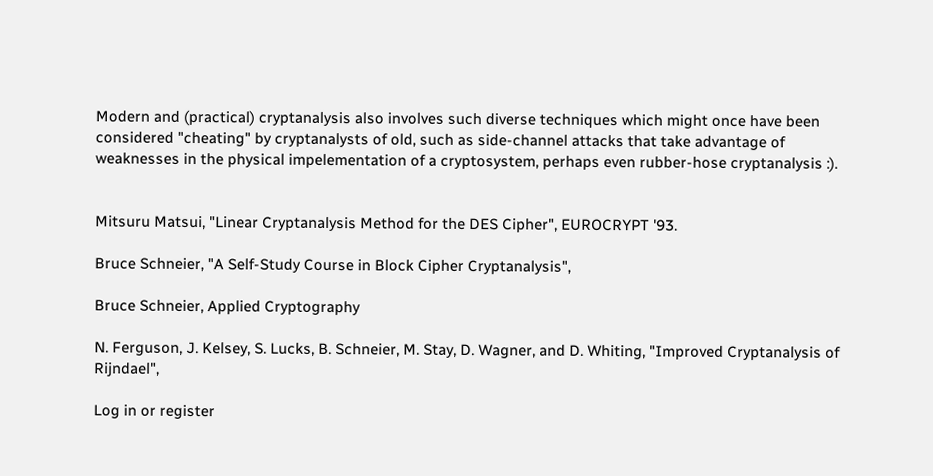Modern and (practical) cryptanalysis also involves such diverse techniques which might once have been considered "cheating" by cryptanalysts of old, such as side-channel attacks that take advantage of weaknesses in the physical impelementation of a cryptosystem, perhaps even rubber-hose cryptanalysis :).


Mitsuru Matsui, "Linear Cryptanalysis Method for the DES Cipher", EUROCRYPT '93.

Bruce Schneier, "A Self-Study Course in Block Cipher Cryptanalysis",

Bruce Schneier, Applied Cryptography

N. Ferguson, J. Kelsey, S. Lucks, B. Schneier, M. Stay, D. Wagner, and D. Whiting, "Improved Cryptanalysis of Rijndael",

Log in or register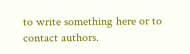to write something here or to contact authors.